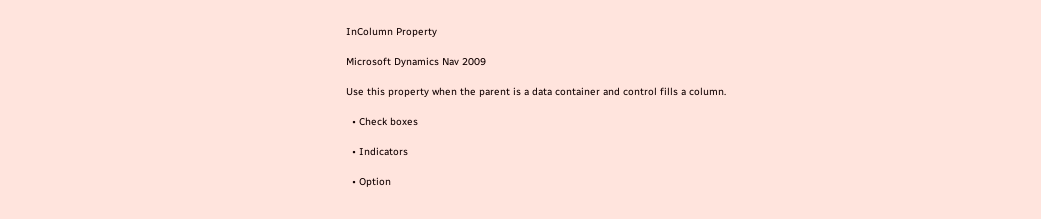InColumn Property

Microsoft Dynamics Nav 2009

Use this property when the parent is a data container and control fills a column.

  • Check boxes

  • Indicators

  • Option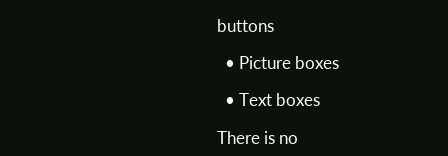buttons

  • Picture boxes

  • Text boxes

There is no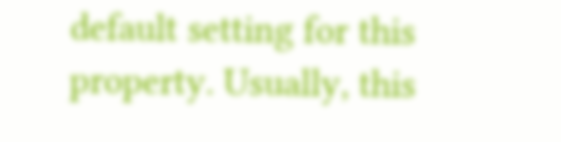default setting for this property. Usually, this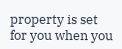property is set for you when you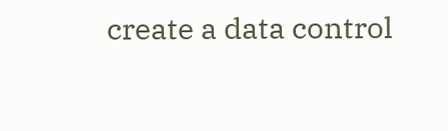create a data control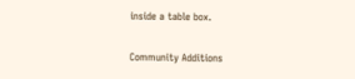inside a table box.

Community Additions